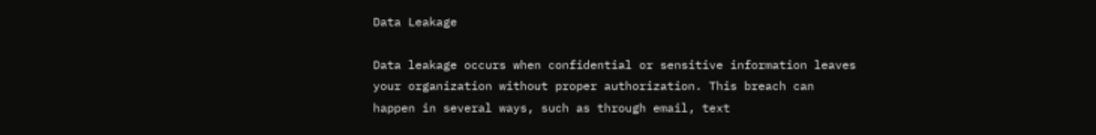Data Leakage

Data leakage occurs when confidential or sensitive information leaves your organization without proper authorization. This breach can happen in several ways, such as through email, text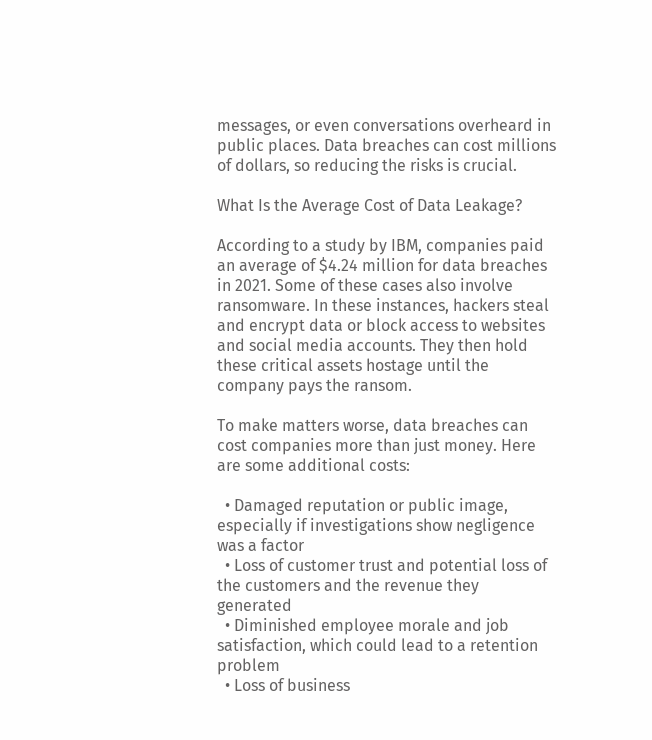messages, or even conversations overheard in public places. Data breaches can cost millions of dollars, so reducing the risks is crucial.

What Is the Average Cost of Data Leakage?

According to a study by IBM, companies paid an average of $4.24 million for data breaches in 2021. Some of these cases also involve ransomware. In these instances, hackers steal and encrypt data or block access to websites and social media accounts. They then hold these critical assets hostage until the company pays the ransom.

To make matters worse, data breaches can cost companies more than just money. Here are some additional costs:

  • Damaged reputation or public image, especially if investigations show negligence was a factor
  • Loss of customer trust and potential loss of the customers and the revenue they generated
  • Diminished employee morale and job satisfaction, which could lead to a retention problem
  • Loss of business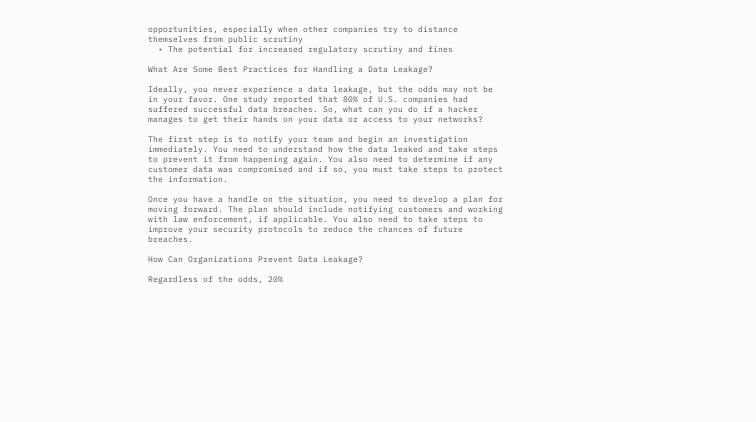opportunities, especially when other companies try to distance themselves from public scrutiny
  • The potential for increased regulatory scrutiny and fines

What Are Some Best Practices for Handling a Data Leakage?

Ideally, you never experience a data leakage, but the odds may not be in your favor. One study reported that 80% of U.S. companies had suffered successful data breaches. So, what can you do if a hacker manages to get their hands on your data or access to your networks?

The first step is to notify your team and begin an investigation immediately. You need to understand how the data leaked and take steps to prevent it from happening again. You also need to determine if any customer data was compromised and if so, you must take steps to protect the information.

Once you have a handle on the situation, you need to develop a plan for moving forward. The plan should include notifying customers and working with law enforcement, if applicable. You also need to take steps to improve your security protocols to reduce the chances of future breaches.

How Can Organizations Prevent Data Leakage?

Regardless of the odds, 20%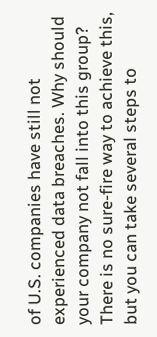of U.S. companies have still not experienced data breaches. Why should your company not fall into this group? There is no sure-fire way to achieve this, but you can take several steps to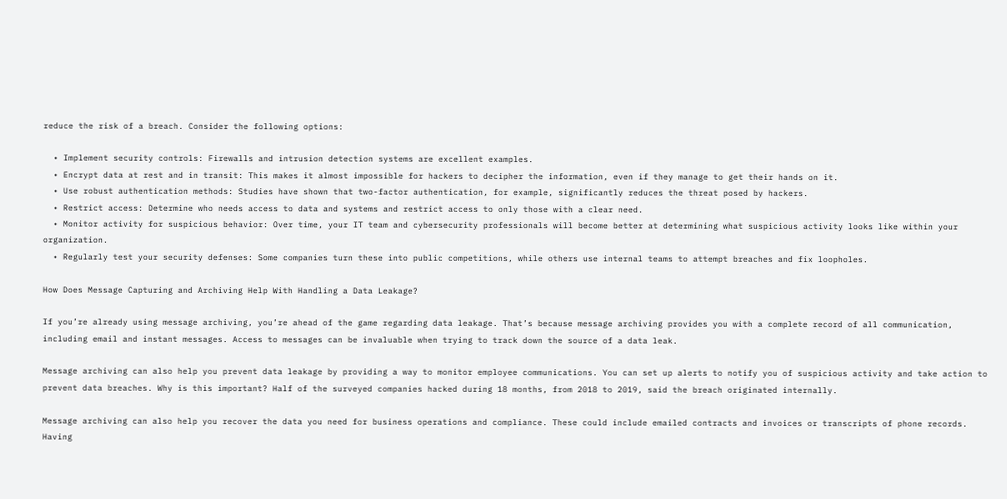reduce the risk of a breach. Consider the following options:

  • Implement security controls: Firewalls and intrusion detection systems are excellent examples.
  • Encrypt data at rest and in transit: This makes it almost impossible for hackers to decipher the information, even if they manage to get their hands on it.
  • Use robust authentication methods: Studies have shown that two-factor authentication, for example, significantly reduces the threat posed by hackers.
  • Restrict access: Determine who needs access to data and systems and restrict access to only those with a clear need.
  • Monitor activity for suspicious behavior: Over time, your IT team and cybersecurity professionals will become better at determining what suspicious activity looks like within your organization.
  • Regularly test your security defenses: Some companies turn these into public competitions, while others use internal teams to attempt breaches and fix loopholes.

How Does Message Capturing and Archiving Help With Handling a Data Leakage?

If you’re already using message archiving, you’re ahead of the game regarding data leakage. That’s because message archiving provides you with a complete record of all communication, including email and instant messages. Access to messages can be invaluable when trying to track down the source of a data leak.

Message archiving can also help you prevent data leakage by providing a way to monitor employee communications. You can set up alerts to notify you of suspicious activity and take action to prevent data breaches. Why is this important? Half of the surveyed companies hacked during 18 months, from 2018 to 2019, said the breach originated internally.

Message archiving can also help you recover the data you need for business operations and compliance. These could include emailed contracts and invoices or transcripts of phone records. Having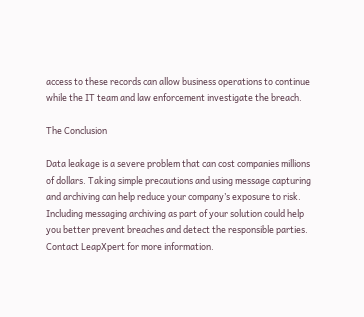access to these records can allow business operations to continue while the IT team and law enforcement investigate the breach.

The Conclusion

Data leakage is a severe problem that can cost companies millions of dollars. Taking simple precautions and using message capturing and archiving can help reduce your company’s exposure to risk. Including messaging archiving as part of your solution could help you better prevent breaches and detect the responsible parties. Contact LeapXpert for more information.